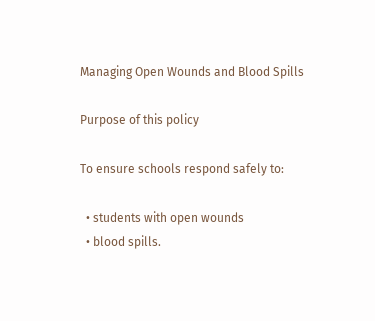Managing Open Wounds and Blood Spills

Purpose of this policy

To ensure schools respond safely to:

  • students with open wounds
  • blood spills.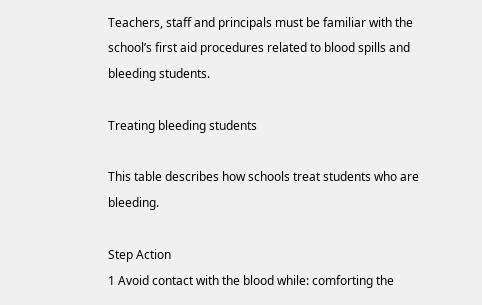Teachers, staff and principals must be familiar with the school’s first aid procedures related to blood spills and bleeding students.

Treating bleeding students

This table describes how schools treat students who are bleeding.

Step Action
1 Avoid contact with the blood while: comforting the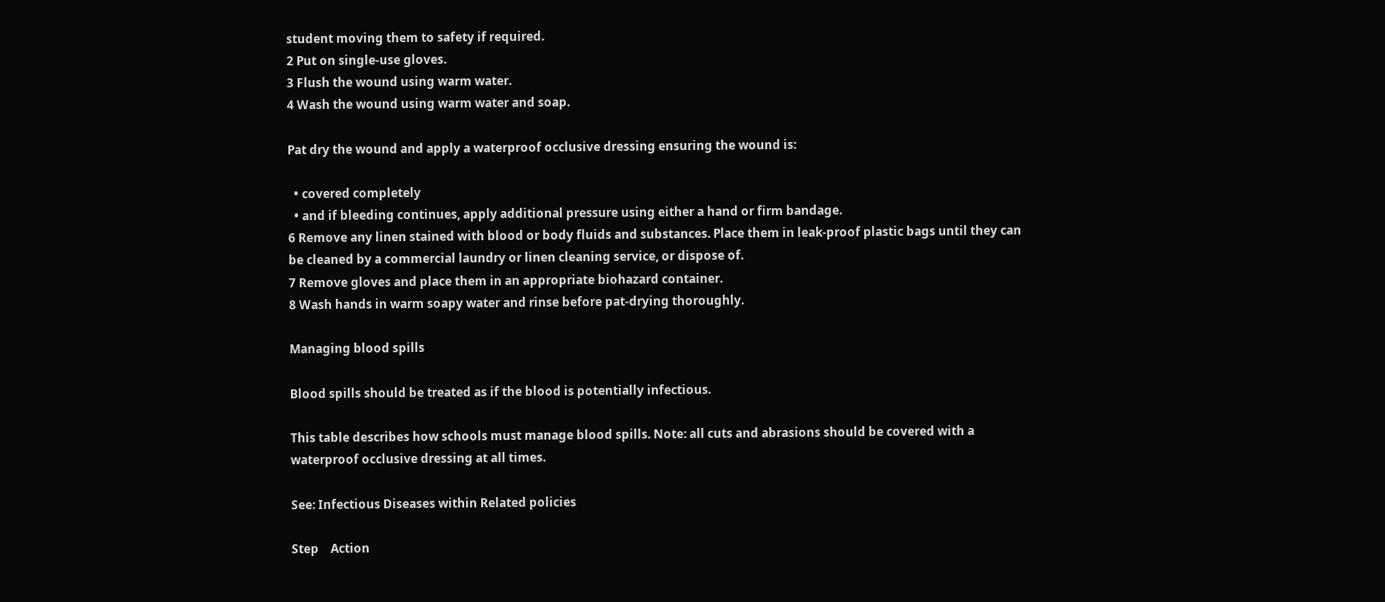student moving them to safety if required.
2 Put on single-use gloves.
3 Flush the wound using warm water.
4 Wash the wound using warm water and soap.

Pat dry the wound and apply a waterproof occlusive dressing ensuring the wound is:

  • covered completely
  • and if bleeding continues, apply additional pressure using either a hand or firm bandage.
6 Remove any linen stained with blood or body fluids and substances. Place them in leak-proof plastic bags until they can be cleaned by a commercial laundry or linen cleaning service, or dispose of.
7 Remove gloves and place them in an appropriate biohazard container.
8 Wash hands in warm soapy water and rinse before pat-drying thoroughly.

Managing blood spills

Blood spills should be treated as if the blood is potentially infectious.

This table describes how schools must manage blood spills. Note: all cuts and abrasions should be covered with a waterproof occlusive dressing at all times.

See: Infectious Diseases within Related policies

Step    Action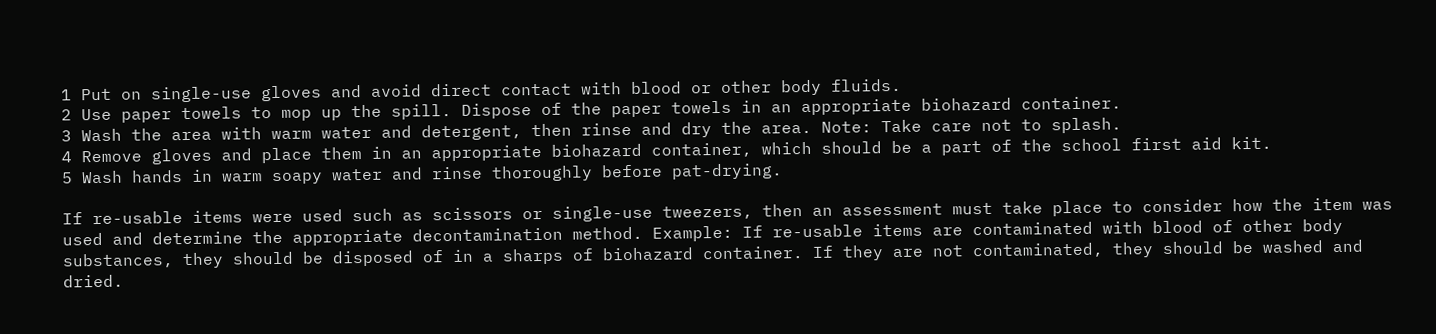1 Put on single-use gloves and avoid direct contact with blood or other body fluids.
2 Use paper towels to mop up the spill. Dispose of the paper towels in an appropriate biohazard container.
3 Wash the area with warm water and detergent, then rinse and dry the area. Note: Take care not to splash.
4 Remove gloves and place them in an appropriate biohazard container, which should be a part of the school first aid kit.
5 Wash hands in warm soapy water and rinse thoroughly before pat-drying.

If re-usable items were used such as scissors or single-use tweezers, then an assessment must take place to consider how the item was used and determine the appropriate decontamination method. Example: If re-usable items are contaminated with blood of other body substances, they should be disposed of in a sharps of biohazard container. If they are not contaminated, they should be washed and dried.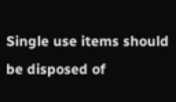Single use items should be disposed of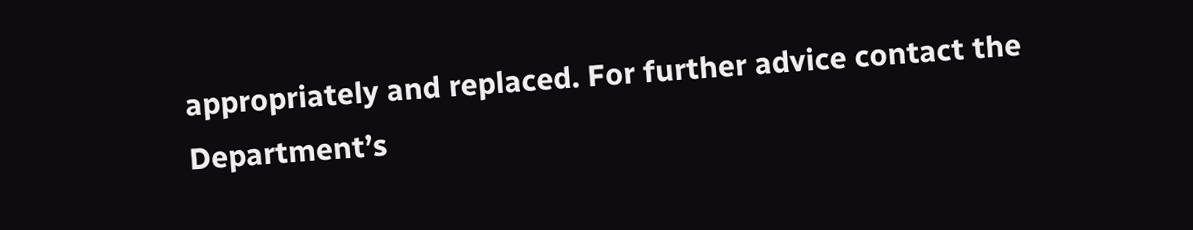appropriately and replaced. For further advice contact the Department’s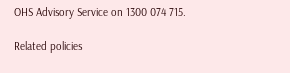OHS Advisory Service on 1300 074 715.

Related policies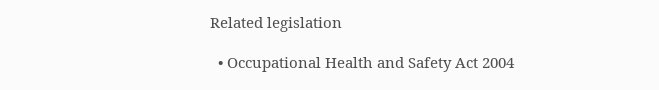Related legislation

  • Occupational Health and Safety Act 2004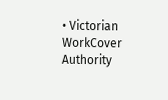• Victorian WorkCover Authority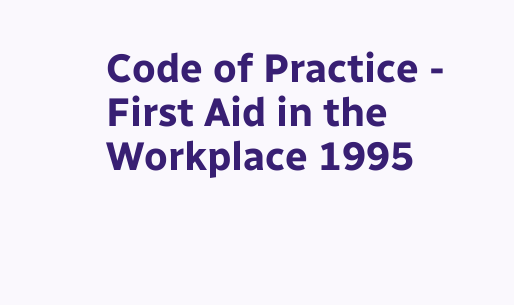Code of Practice - First Aid in the Workplace 1995